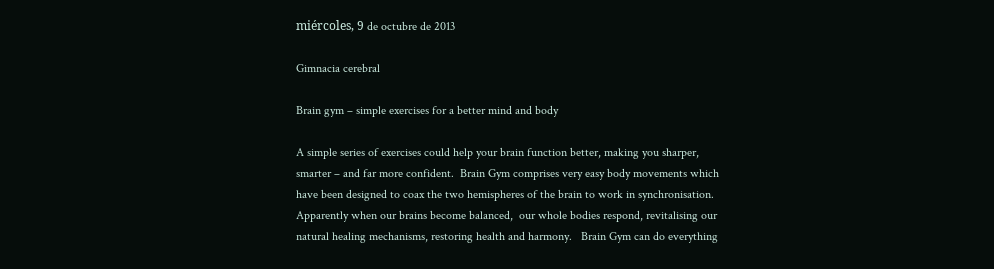miércoles, 9 de octubre de 2013

Gimnacia cerebral

Brain gym – simple exercises for a better mind and body

A simple series of exercises could help your brain function better, making you sharper, smarter – and far more confident.  Brain Gym comprises very easy body movements which have been designed to coax the two hemispheres of the brain to work in synchronisation.
Apparently when our brains become balanced,  our whole bodies respond, revitalising our natural healing mechanisms, restoring health and harmony.   Brain Gym can do everything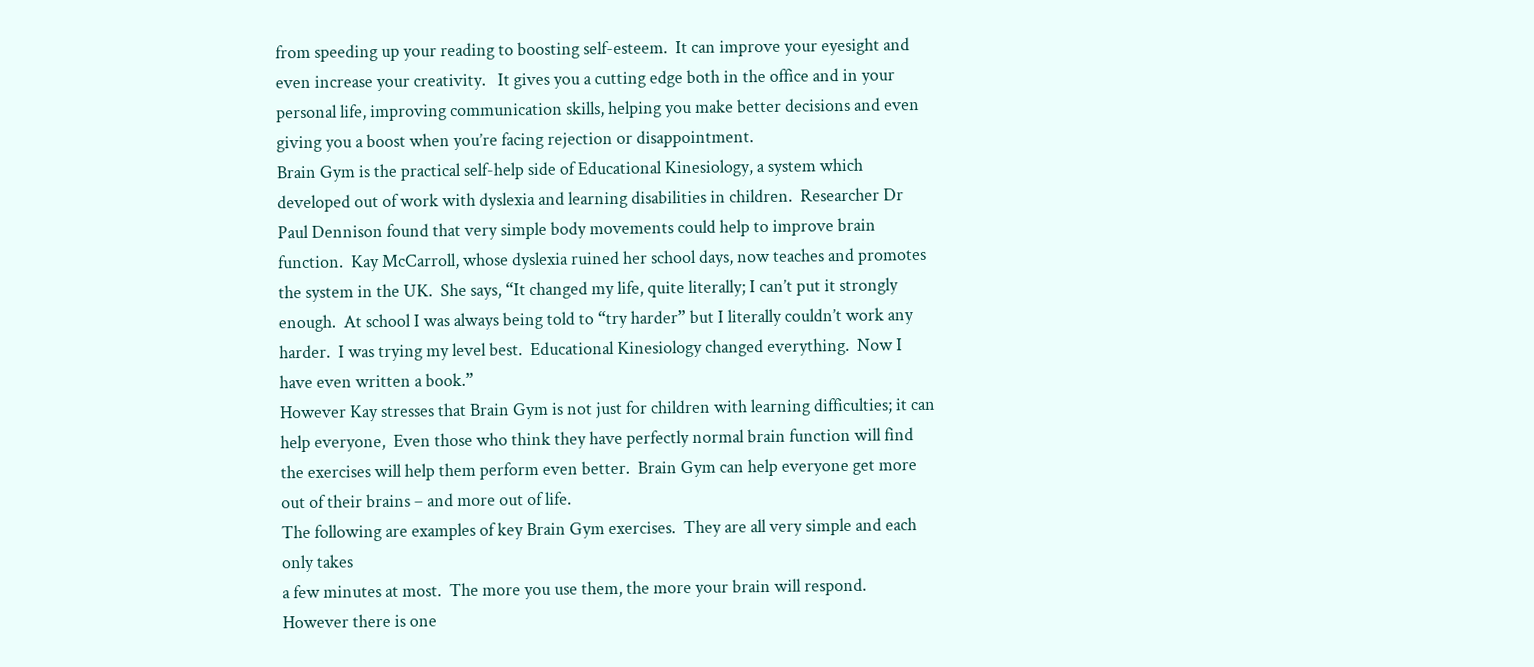from speeding up your reading to boosting self-esteem.  It can improve your eyesight and even increase your creativity.   It gives you a cutting edge both in the office and in your personal life, improving communication skills, helping you make better decisions and even giving you a boost when you’re facing rejection or disappointment.
Brain Gym is the practical self-help side of Educational Kinesiology, a system which developed out of work with dyslexia and learning disabilities in children.  Researcher Dr Paul Dennison found that very simple body movements could help to improve brain function.  Kay McCarroll, whose dyslexia ruined her school days, now teaches and promotes the system in the UK.  She says, “It changed my life, quite literally; I can’t put it strongly enough.  At school I was always being told to “try harder” but I literally couldn’t work any harder.  I was trying my level best.  Educational Kinesiology changed everything.  Now I have even written a book.”
However Kay stresses that Brain Gym is not just for children with learning difficulties; it can help everyone,  Even those who think they have perfectly normal brain function will find the exercises will help them perform even better.  Brain Gym can help everyone get more out of their brains – and more out of life.
The following are examples of key Brain Gym exercises.  They are all very simple and each only takes
a few minutes at most.  The more you use them, the more your brain will respond.  However there is one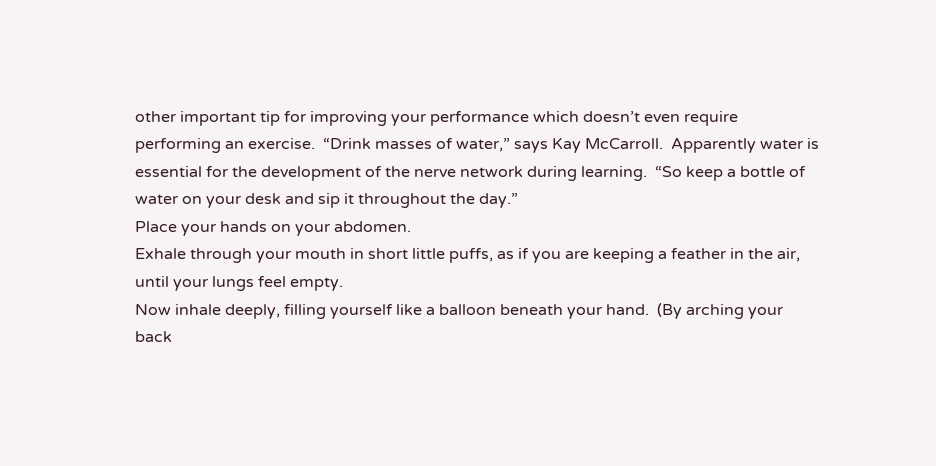other important tip for improving your performance which doesn’t even require performing an exercise.  “Drink masses of water,” says Kay McCarroll.  Apparently water is essential for the development of the nerve network during learning.  “So keep a bottle of water on your desk and sip it throughout the day.”
Place your hands on your abdomen.
Exhale through your mouth in short little puffs, as if you are keeping a feather in the air, until your lungs feel empty.
Now inhale deeply, filling yourself like a balloon beneath your hand.  (By arching your back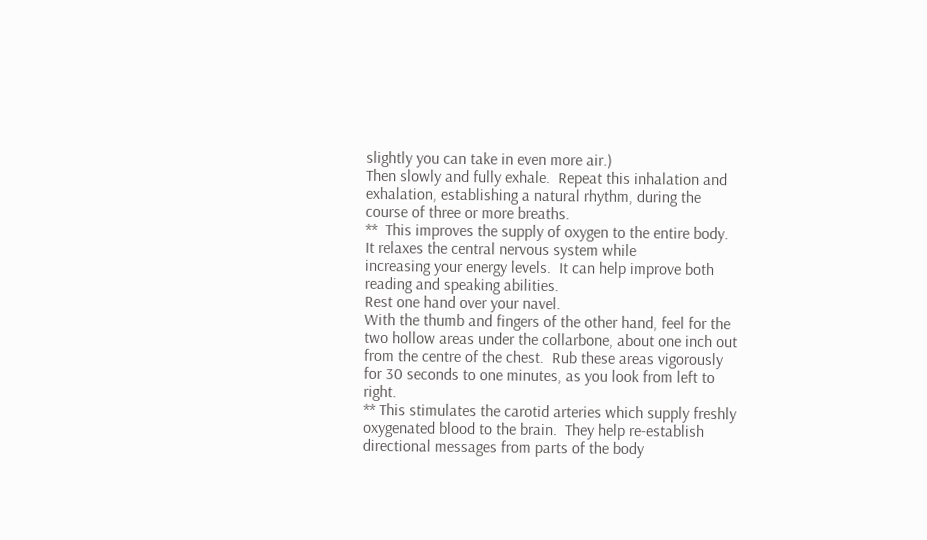slightly you can take in even more air.)
Then slowly and fully exhale.  Repeat this inhalation and exhalation, establishing a natural rhythm, during the course of three or more breaths.
**  This improves the supply of oxygen to the entire body.  It relaxes the central nervous system while
increasing your energy levels.  It can help improve both reading and speaking abilities.
Rest one hand over your navel.
With the thumb and fingers of the other hand, feel for the two hollow areas under the collarbone, about one inch out from the centre of the chest.  Rub these areas vigorously for 30 seconds to one minutes, as you look from left to right.
** This stimulates the carotid arteries which supply freshly oxygenated blood to the brain.  They help re-establish directional messages from parts of the body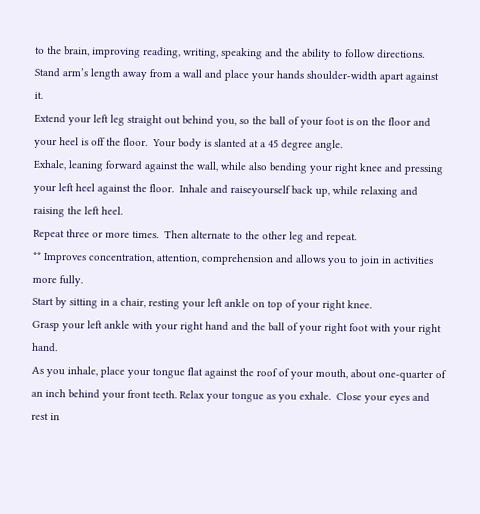to the brain, improving reading, writing, speaking and the ability to follow directions.
Stand arm’s length away from a wall and place your hands shoulder-width apart against it.
Extend your left leg straight out behind you, so the ball of your foot is on the floor and your heel is off the floor.  Your body is slanted at a 45 degree angle.
Exhale, leaning forward against the wall, while also bending your right knee and pressing your left heel against the floor.  Inhale and raiseyourself back up, while relaxing and raising the left heel.
Repeat three or more times.  Then alternate to the other leg and repeat.
** Improves concentration, attention, comprehension and allows you to join in activities more fully.
Start by sitting in a chair, resting your left ankle on top of your right knee.
Grasp your left ankle with your right hand and the ball of your right foot with your right hand.
As you inhale, place your tongue flat against the roof of your mouth, about one-quarter of an inch behind your front teeth. Relax your tongue as you exhale.  Close your eyes and rest in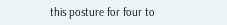this posture for four to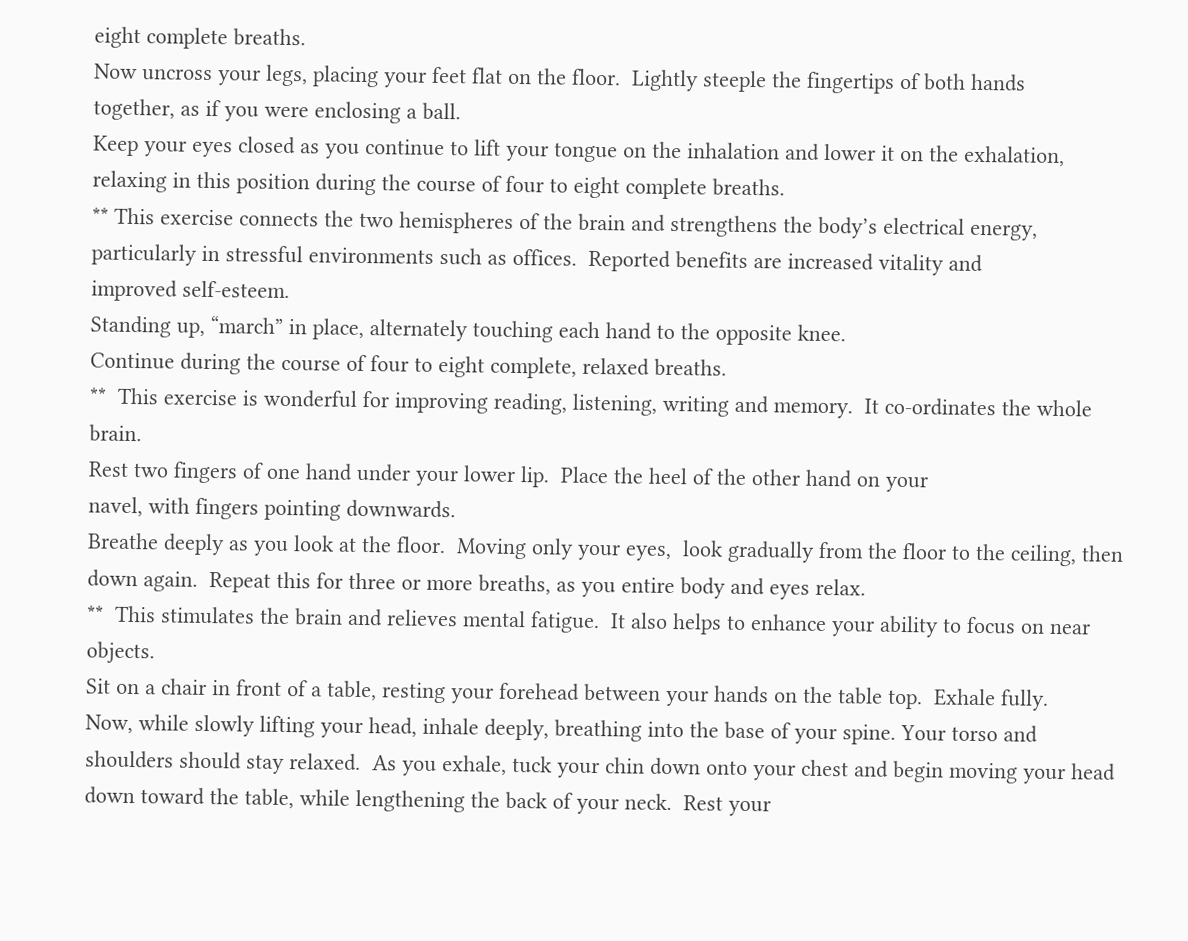eight complete breaths.
Now uncross your legs, placing your feet flat on the floor.  Lightly steeple the fingertips of both hands
together, as if you were enclosing a ball.
Keep your eyes closed as you continue to lift your tongue on the inhalation and lower it on the exhalation, relaxing in this position during the course of four to eight complete breaths.
** This exercise connects the two hemispheres of the brain and strengthens the body’s electrical energy, particularly in stressful environments such as offices.  Reported benefits are increased vitality and
improved self-esteem.
Standing up, “march” in place, alternately touching each hand to the opposite knee.
Continue during the course of four to eight complete, relaxed breaths.
**  This exercise is wonderful for improving reading, listening, writing and memory.  It co-ordinates the whole brain.
Rest two fingers of one hand under your lower lip.  Place the heel of the other hand on your
navel, with fingers pointing downwards.
Breathe deeply as you look at the floor.  Moving only your eyes,  look gradually from the floor to the ceiling, then down again.  Repeat this for three or more breaths, as you entire body and eyes relax.
**  This stimulates the brain and relieves mental fatigue.  It also helps to enhance your ability to focus on near objects.
Sit on a chair in front of a table, resting your forehead between your hands on the table top.  Exhale fully.
Now, while slowly lifting your head, inhale deeply, breathing into the base of your spine. Your torso and
shoulders should stay relaxed.  As you exhale, tuck your chin down onto your chest and begin moving your head down toward the table, while lengthening the back of your neck.  Rest your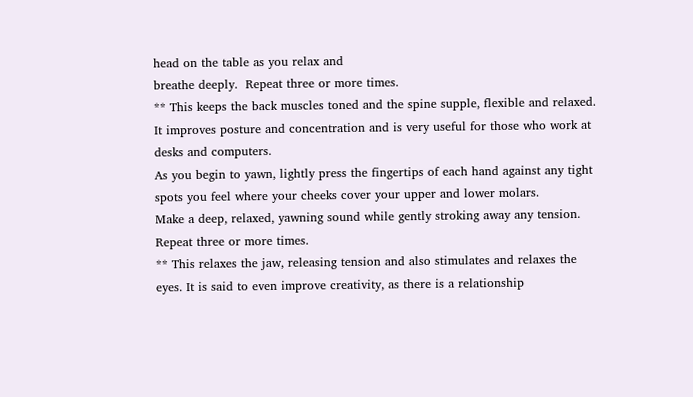head on the table as you relax and
breathe deeply.  Repeat three or more times.
** This keeps the back muscles toned and the spine supple, flexible and relaxed.  It improves posture and concentration and is very useful for those who work at desks and computers.
As you begin to yawn, lightly press the fingertips of each hand against any tight spots you feel where your cheeks cover your upper and lower molars.
Make a deep, relaxed, yawning sound while gently stroking away any tension.
Repeat three or more times.
** This relaxes the jaw, releasing tension and also stimulates and relaxes the eyes. It is said to even improve creativity, as there is a relationship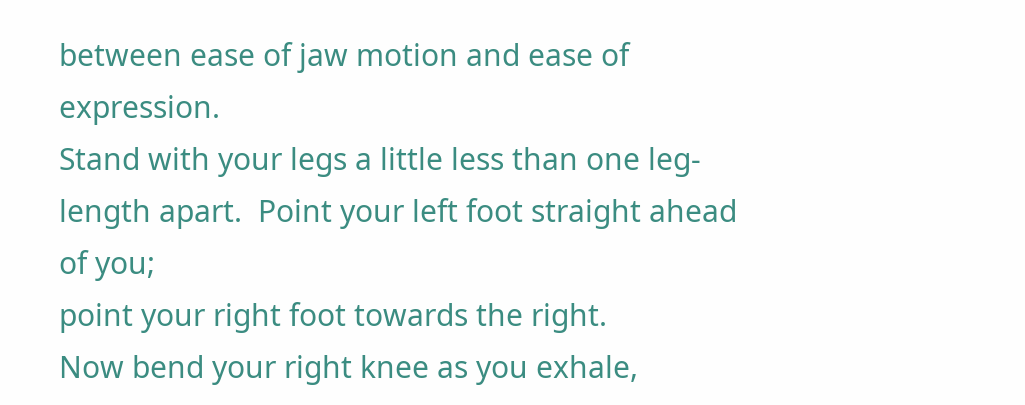between ease of jaw motion and ease of expression.
Stand with your legs a little less than one leg-length apart.  Point your left foot straight ahead of you;
point your right foot towards the right.
Now bend your right knee as you exhale,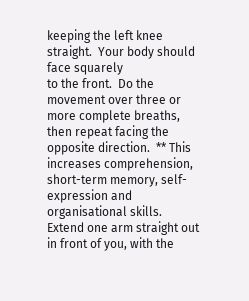keeping the left knee straight.  Your body should face squarely
to the front.  Do the movement over three or more complete breaths, then repeat facing the opposite direction.  ** This increases comprehension, short-term memory, self-expression and organisational skills.
Extend one arm straight out in front of you, with the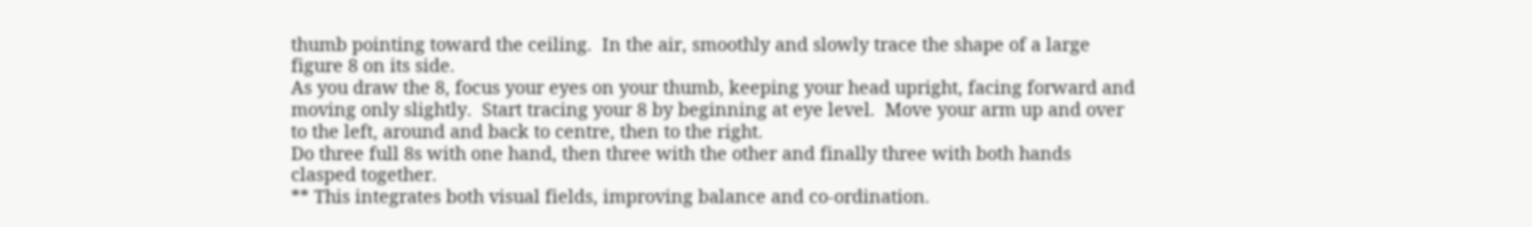thumb pointing toward the ceiling.  In the air, smoothly and slowly trace the shape of a large figure 8 on its side.
As you draw the 8, focus your eyes on your thumb, keeping your head upright, facing forward and moving only slightly.  Start tracing your 8 by beginning at eye level.  Move your arm up and over to the left, around and back to centre, then to the right.
Do three full 8s with one hand, then three with the other and finally three with both hands clasped together.
** This integrates both visual fields, improving balance and co-ordination.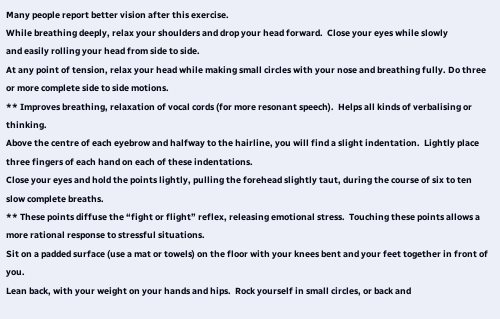Many people report better vision after this exercise.
While breathing deeply, relax your shoulders and drop your head forward.  Close your eyes while slowly
and easily rolling your head from side to side.
At any point of tension, relax your head while making small circles with your nose and breathing fully. Do three or more complete side to side motions.
** Improves breathing, relaxation of vocal cords (for more resonant speech).  Helps all kinds of verbalising or thinking.
Above the centre of each eyebrow and halfway to the hairline, you will find a slight indentation.  Lightly place
three fingers of each hand on each of these indentations.
Close your eyes and hold the points lightly, pulling the forehead slightly taut, during the course of six to ten slow complete breaths.
** These points diffuse the “fight or flight” reflex, releasing emotional stress.  Touching these points allows a more rational response to stressful situations.
Sit on a padded surface (use a mat or towels) on the floor with your knees bent and your feet together in front of you.
Lean back, with your weight on your hands and hips.  Rock yourself in small circles, or back and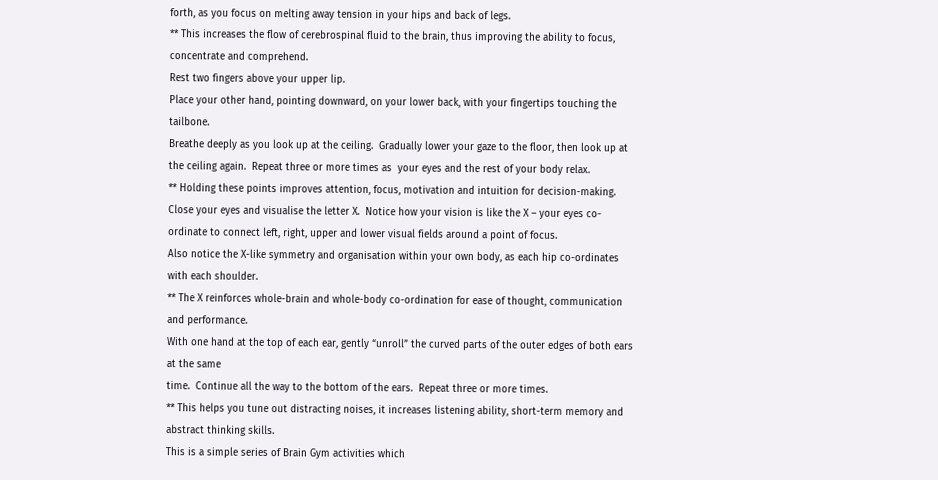forth, as you focus on melting away tension in your hips and back of legs.
** This increases the flow of cerebrospinal fluid to the brain, thus improving the ability to focus, concentrate and comprehend.
Rest two fingers above your upper lip.
Place your other hand, pointing downward, on your lower back, with your fingertips touching the tailbone.
Breathe deeply as you look up at the ceiling.  Gradually lower your gaze to the floor, then look up at the ceiling again.  Repeat three or more times as  your eyes and the rest of your body relax.
** Holding these points improves attention, focus, motivation and intuition for decision-making.
Close your eyes and visualise the letter X.  Notice how your vision is like the X – your eyes co-ordinate to connect left, right, upper and lower visual fields around a point of focus.
Also notice the X-like symmetry and organisation within your own body, as each hip co-ordinates with each shoulder.
** The X reinforces whole-brain and whole-body co-ordination for ease of thought, communication and performance.
With one hand at the top of each ear, gently “unroll” the curved parts of the outer edges of both ears at the same
time.  Continue all the way to the bottom of the ears.  Repeat three or more times.
** This helps you tune out distracting noises, it increases listening ability, short-term memory and abstract thinking skills.
This is a simple series of Brain Gym activities which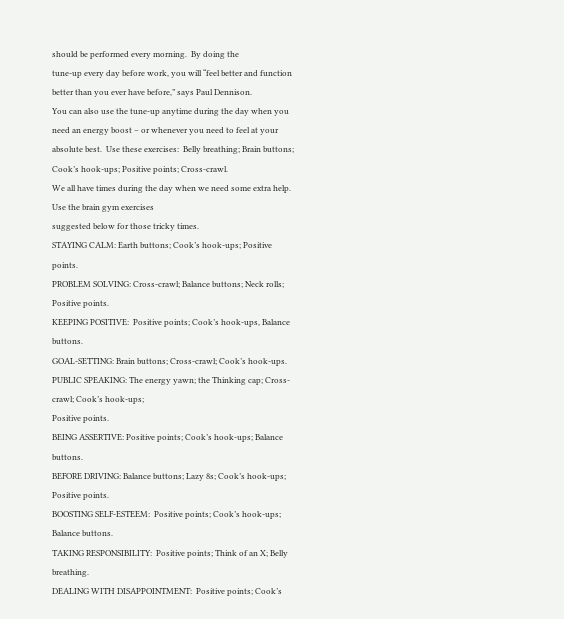should be performed every morning.  By doing the
tune-up every day before work, you will “feel better and function better than you ever have before,” says Paul Dennison.
You can also use the tune-up anytime during the day when you need an energy boost – or whenever you need to feel at your absolute best.  Use these exercises:  Belly breathing; Brain buttons; Cook’s hook-ups; Positive points; Cross-crawl.
We all have times during the day when we need some extra help.  Use the brain gym exercises
suggested below for those tricky times.
STAYING CALM: Earth buttons; Cook’s hook-ups; Positive points.
PROBLEM SOLVING: Cross-crawl; Balance buttons; Neck rolls; Positive points.
KEEPING POSITIVE:  Positive points; Cook’s hook-ups, Balance buttons.
GOAL-SETTING: Brain buttons; Cross-crawl; Cook’s hook-ups.
PUBLIC SPEAKING: The energy yawn; the Thinking cap; Cross-crawl; Cook’s hook-ups;
Positive points.
BEING ASSERTIVE: Positive points; Cook’s hook-ups; Balance buttons.
BEFORE DRIVING: Balance buttons; Lazy 8s; Cook’s hook-ups; Positive points.
BOOSTING SELF-ESTEEM:  Positive points; Cook’s hook-ups; Balance buttons.
TAKING RESPONSIBILITY:  Positive points; Think of an X; Belly breathing.
DEALING WITH DISAPPOINTMENT:  Positive points; Cook’s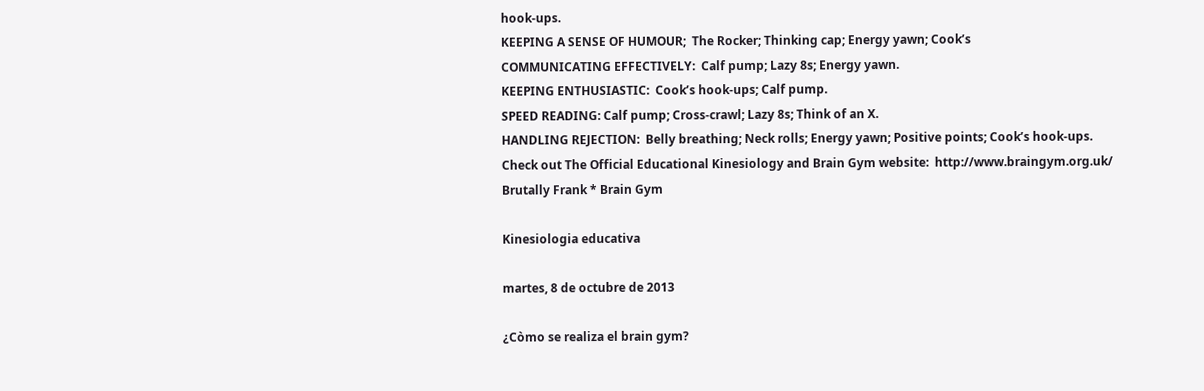hook-ups.
KEEPING A SENSE OF HUMOUR;  The Rocker; Thinking cap; Energy yawn; Cook’s
COMMUNICATING EFFECTIVELY:  Calf pump; Lazy 8s; Energy yawn.
KEEPING ENTHUSIASTIC:  Cook’s hook-ups; Calf pump.
SPEED READING: Calf pump; Cross-crawl; Lazy 8s; Think of an X.
HANDLING REJECTION:  Belly breathing; Neck rolls; Energy yawn; Positive points; Cook’s hook-ups.
Check out The Official Educational Kinesiology and Brain Gym website:  http://www.braingym.org.uk/
Brutally Frank * Brain Gym

Kinesiologia educativa

martes, 8 de octubre de 2013

¿Còmo se realiza el brain gym?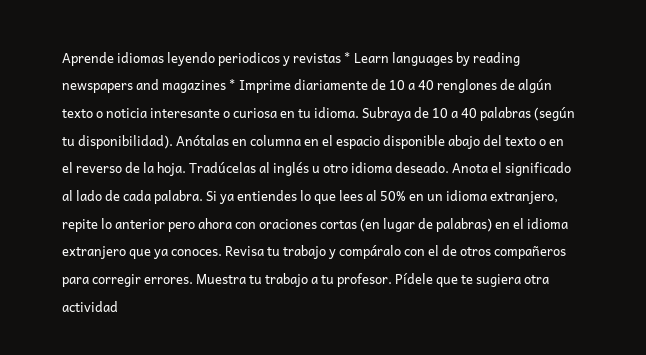Aprende idiomas leyendo periodicos y revistas * Learn languages by reading newspapers and magazines * Imprime diariamente de 10 a 40 renglones de algún texto o noticia interesante o curiosa en tu idioma. Subraya de 10 a 40 palabras (según tu disponibilidad). Anótalas en columna en el espacio disponible abajo del texto o en el reverso de la hoja. Tradúcelas al inglés u otro idioma deseado. Anota el significado al lado de cada palabra. Si ya entiendes lo que lees al 50% en un idioma extranjero, repite lo anterior pero ahora con oraciones cortas (en lugar de palabras) en el idioma extranjero que ya conoces. Revisa tu trabajo y compáralo con el de otros compañeros para corregir errores. Muestra tu trabajo a tu profesor. Pídele que te sugiera otra actividad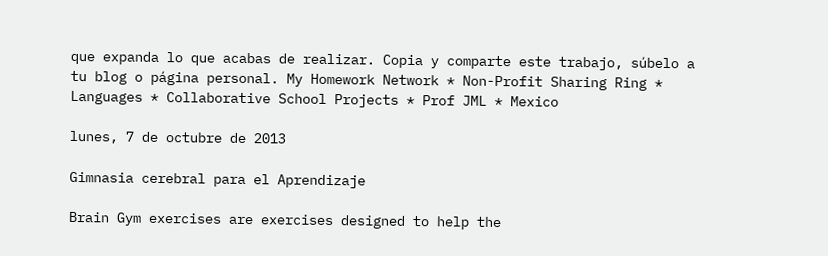que expanda lo que acabas de realizar. Copia y comparte este trabajo, súbelo a tu blog o página personal. My Homework Network * Non-Profit Sharing Ring * Languages * Collaborative School Projects * Prof JML * Mexico

lunes, 7 de octubre de 2013

Gimnasia cerebral para el Aprendizaje

Brain Gym exercises are exercises designed to help the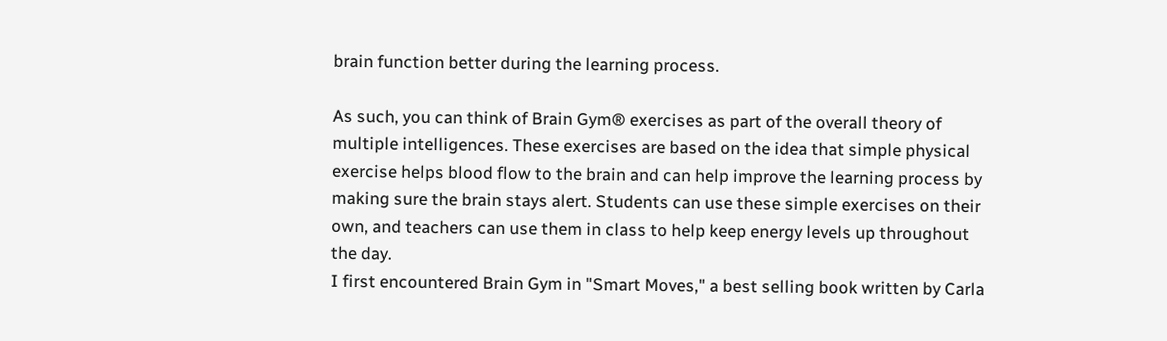brain function better during the learning process.

As such, you can think of Brain Gym® exercises as part of the overall theory of multiple intelligences. These exercises are based on the idea that simple physical exercise helps blood flow to the brain and can help improve the learning process by making sure the brain stays alert. Students can use these simple exercises on their own, and teachers can use them in class to help keep energy levels up throughout the day.
I first encountered Brain Gym in "Smart Moves," a best selling book written by Carla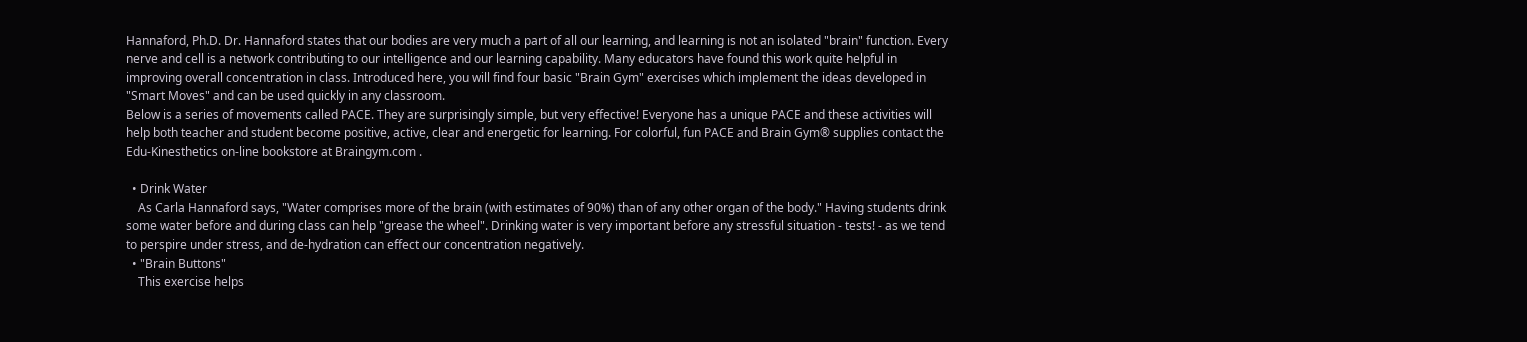Hannaford, Ph.D. Dr. Hannaford states that our bodies are very much a part of all our learning, and learning is not an isolated "brain" function. Every nerve and cell is a network contributing to our intelligence and our learning capability. Many educators have found this work quite helpful in improving overall concentration in class. Introduced here, you will find four basic "Brain Gym" exercises which implement the ideas developed in "Smart Moves" and can be used quickly in any classroom.
Below is a series of movements called PACE. They are surprisingly simple, but very effective! Everyone has a unique PACE and these activities will help both teacher and student become positive, active, clear and energetic for learning. For colorful, fun PACE and Brain Gym® supplies contact the Edu-Kinesthetics on-line bookstore at Braingym.com .

  • Drink Water
    As Carla Hannaford says, "Water comprises more of the brain (with estimates of 90%) than of any other organ of the body." Having students drink some water before and during class can help "grease the wheel". Drinking water is very important before any stressful situation - tests! - as we tend to perspire under stress, and de-hydration can effect our concentration negatively.
  • "Brain Buttons"
    This exercise helps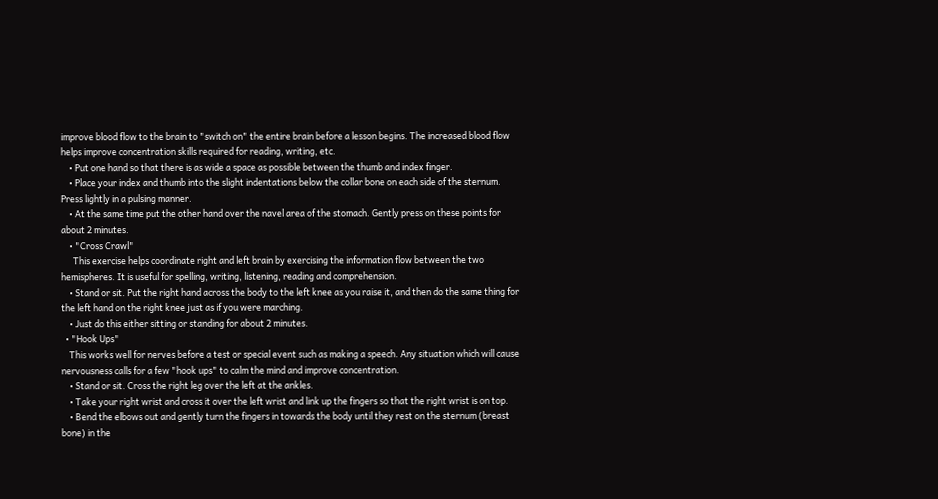improve blood flow to the brain to "switch on" the entire brain before a lesson begins. The increased blood flow helps improve concentration skills required for reading, writing, etc.
    • Put one hand so that there is as wide a space as possible between the thumb and index finger.
    • Place your index and thumb into the slight indentations below the collar bone on each side of the sternum. Press lightly in a pulsing manner.
    • At the same time put the other hand over the navel area of the stomach. Gently press on these points for about 2 minutes.
    • "Cross Crawl"
      This exercise helps coordinate right and left brain by exercising the information flow between the two hemispheres. It is useful for spelling, writing, listening, reading and comprehension.
    • Stand or sit. Put the right hand across the body to the left knee as you raise it, and then do the same thing for the left hand on the right knee just as if you were marching.
    • Just do this either sitting or standing for about 2 minutes.
  • "Hook Ups"
    This works well for nerves before a test or special event such as making a speech. Any situation which will cause nervousness calls for a few "hook ups" to calm the mind and improve concentration.
    • Stand or sit. Cross the right leg over the left at the ankles.
    • Take your right wrist and cross it over the left wrist and link up the fingers so that the right wrist is on top.
    • Bend the elbows out and gently turn the fingers in towards the body until they rest on the sternum (breast bone) in the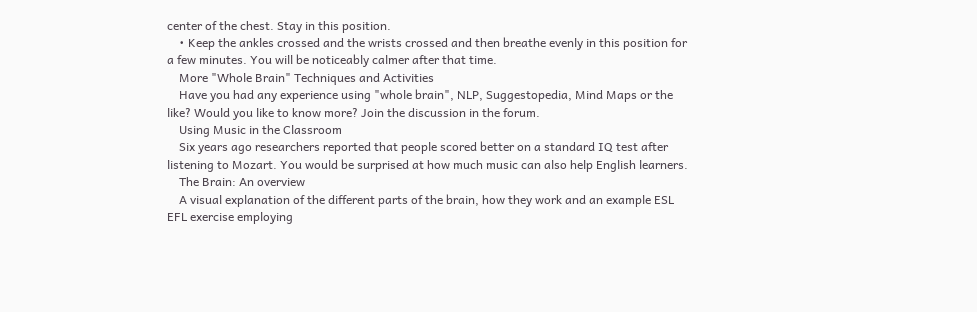center of the chest. Stay in this position.
    • Keep the ankles crossed and the wrists crossed and then breathe evenly in this position for a few minutes. You will be noticeably calmer after that time.
    More "Whole Brain" Techniques and Activities
    Have you had any experience using "whole brain", NLP, Suggestopedia, Mind Maps or the like? Would you like to know more? Join the discussion in the forum.
    Using Music in the Classroom
    Six years ago researchers reported that people scored better on a standard IQ test after listening to Mozart. You would be surprised at how much music can also help English learners.
    The Brain: An overview
    A visual explanation of the different parts of the brain, how they work and an example ESL EFL exercise employing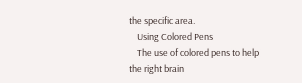the specific area.
    Using Colored Pens
    The use of colored pens to help the right brain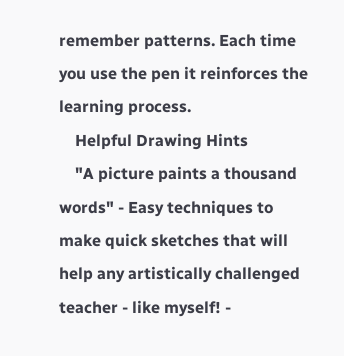remember patterns. Each time you use the pen it reinforces the learning process.
    Helpful Drawing Hints
    "A picture paints a thousand words" - Easy techniques to make quick sketches that will help any artistically challenged teacher - like myself! -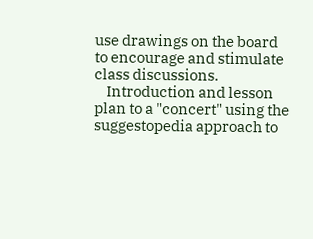use drawings on the board to encourage and stimulate class discussions.
    Introduction and lesson plan to a "concert" using the suggestopedia approach to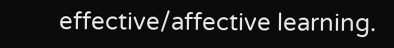effective/affective learning.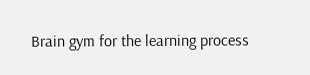Brain gym for the learning process